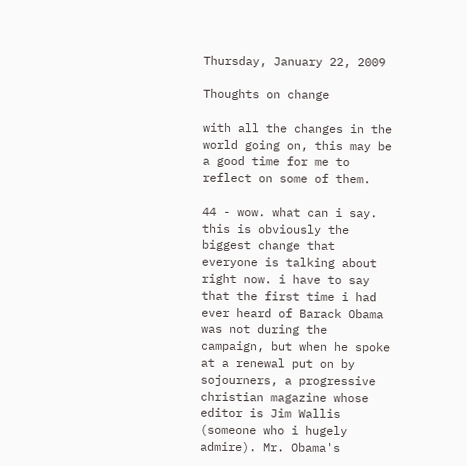Thursday, January 22, 2009

Thoughts on change

with all the changes in the world going on, this may be a good time for me to reflect on some of them.

44 - wow. what can i say. this is obviously the biggest change that everyone is talking about right now. i have to say that the first time i had ever heard of Barack Obama was not during the campaign, but when he spoke at a renewal put on by sojourners, a progressive christian magazine whose editor is Jim Wallis (someone who i hugely admire). Mr. Obama's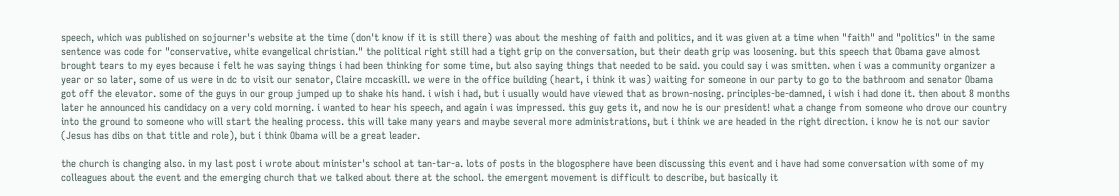speech, which was published on sojourner's website at the time (don't know if it is still there) was about the meshing of faith and politics, and it was given at a time when "faith" and "politics" in the same sentence was code for "conservative, white evangelical christian." the political right still had a tight grip on the conversation, but their death grip was loosening. but this speech that Obama gave almost brought tears to my eyes because i felt he was saying things i had been thinking for some time, but also saying things that needed to be said. you could say i was smitten. when i was a community organizer a year or so later, some of us were in dc to visit our senator, Claire mccaskill. we were in the office building (heart, i think it was) waiting for someone in our party to go to the bathroom and senator Obama got off the elevator. some of the guys in our group jumped up to shake his hand. i wish i had, but i usually would have viewed that as brown-nosing. principles-be-damned, i wish i had done it. then about 8 months later he announced his candidacy on a very cold morning. i wanted to hear his speech, and again i was impressed. this guy gets it, and now he is our president! what a change from someone who drove our country into the ground to someone who will start the healing process. this will take many years and maybe several more administrations, but i think we are headed in the right direction. i know he is not our savior (Jesus has dibs on that title and role), but i think Obama will be a great leader.

the church is changing also. in my last post i wrote about minister's school at tan-tar-a. lots of posts in the blogosphere have been discussing this event and i have had some conversation with some of my colleagues about the event and the emerging church that we talked about there at the school. the emergent movement is difficult to describe, but basically it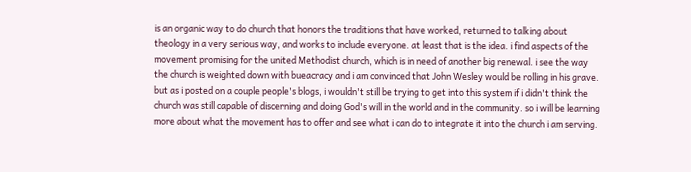is an organic way to do church that honors the traditions that have worked, returned to talking about theology in a very serious way, and works to include everyone. at least that is the idea. i find aspects of the movement promising for the united Methodist church, which is in need of another big renewal. i see the way the church is weighted down with bueacracy and i am convinced that John Wesley would be rolling in his grave. but as i posted on a couple people's blogs, i wouldn't still be trying to get into this system if i didn't think the church was still capable of discerning and doing God's will in the world and in the community. so i will be learning more about what the movement has to offer and see what i can do to integrate it into the church i am serving.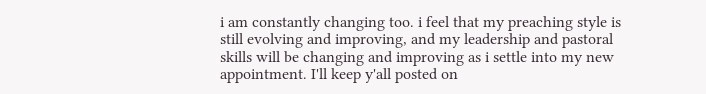i am constantly changing too. i feel that my preaching style is still evolving and improving, and my leadership and pastoral skills will be changing and improving as i settle into my new appointment. I'll keep y'all posted on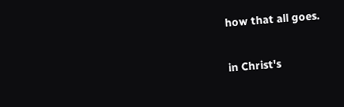how that all goes.

in Christ's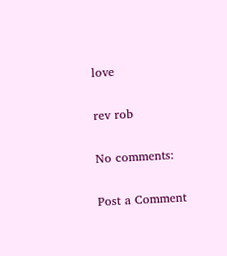love

rev rob

No comments:

Post a Comment